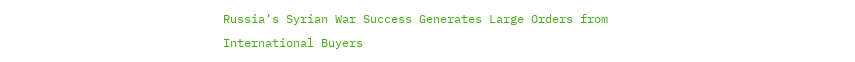Russia’s Syrian War Success Generates Large Orders from International Buyers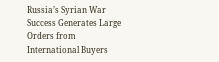Russia’s Syrian War Success Generates Large Orders from International Buyers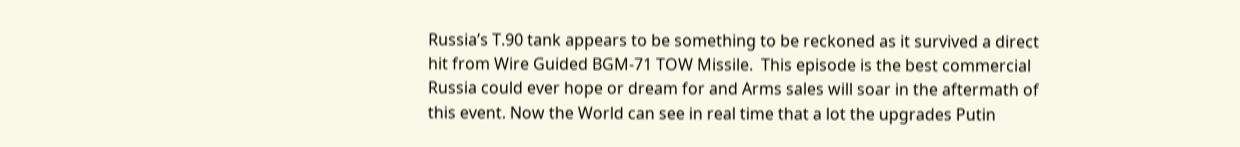Russia’s T.90 tank appears to be something to be reckoned as it survived a direct hit from Wire Guided BGM-71 TOW Missile.  This episode is the best commercial Russia could ever hope or dream for and Arms sales will soar in the aftermath of this event. Now the World can see in real time that a lot the upgrades Putin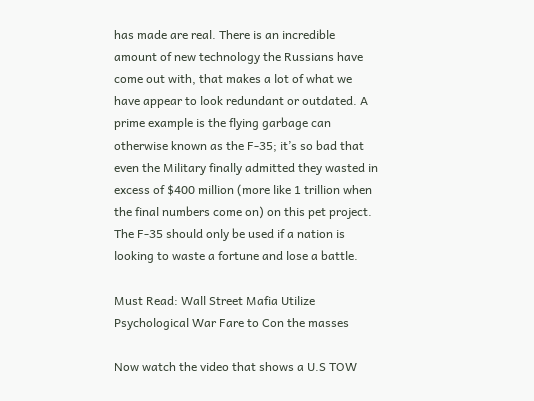has made are real. There is an incredible amount of new technology the Russians have come out with, that makes a lot of what we have appear to look redundant or outdated. A prime example is the flying garbage can otherwise known as the F-35; it’s so bad that even the Military finally admitted they wasted in excess of $400 million (more like 1 trillion when the final numbers come on) on this pet project.  The F-35 should only be used if a nation is looking to waste a fortune and lose a battle.

Must Read: Wall Street Mafia Utilize Psychological War Fare to Con the masses

Now watch the video that shows a U.S TOW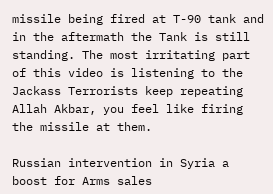missile being fired at T-90 tank and in the aftermath the Tank is still standing. The most irritating part of this video is listening to the Jackass Terrorists keep repeating Allah Akbar, you feel like firing the missile at them.

Russian intervention in Syria a boost for Arms sales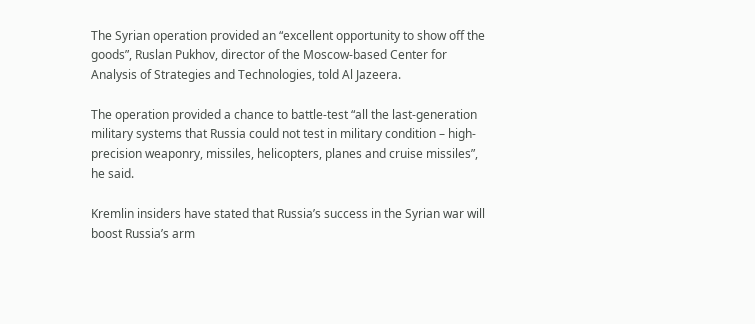The Syrian operation provided an “excellent opportunity to show off the goods”, Ruslan Pukhov, director of the Moscow-based Center for Analysis of Strategies and Technologies, told Al Jazeera.

The operation provided a chance to battle-test “all the last-generation military systems that Russia could not test in military condition – high-precision weaponry, missiles, helicopters, planes and cruise missiles”, he said.

Kremlin insiders have stated that Russia’s success in the Syrian war will boost Russia’s arm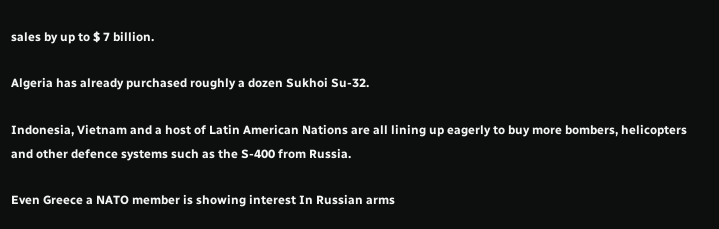sales by up to $ 7 billion.

Algeria has already purchased roughly a dozen Sukhoi Su-32.

Indonesia, Vietnam and a host of Latin American Nations are all lining up eagerly to buy more bombers, helicopters and other defence systems such as the S-400 from Russia.

Even Greece a NATO member is showing interest In Russian arms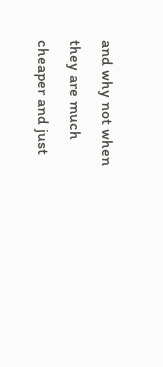and why not when they are much cheaper and just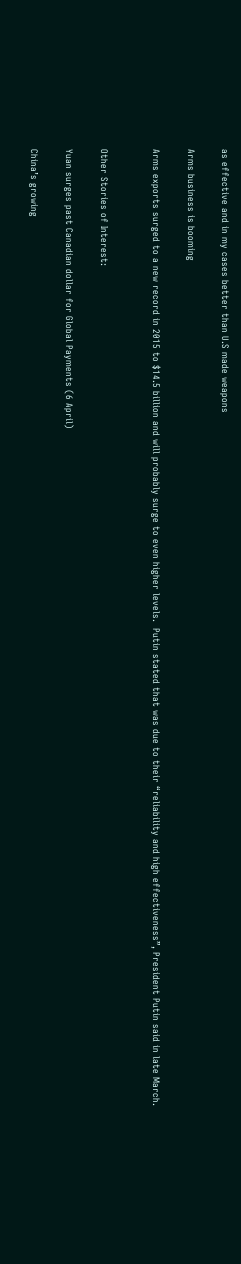as effective and in my cases better than U.S made weapons

Arms business is booming

Arms exports surged to a new record in 2015 to $14.5 billion and will probably surge to even higher levels.  Putin stated that was due to their “reliability and high effectiveness”, President Putin said in late March.


Other Stories of Interest:

Yuan surges past Canadian dollar for Global Payments (6 April)

China’s growing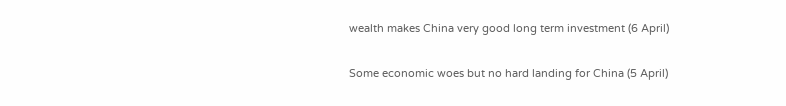wealth makes China very good long term investment (6 April)

Some economic woes but no hard landing for China (5 April)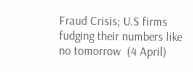Fraud Crisis; U.S firms fudging their numbers like no tomorrow  (4 April)